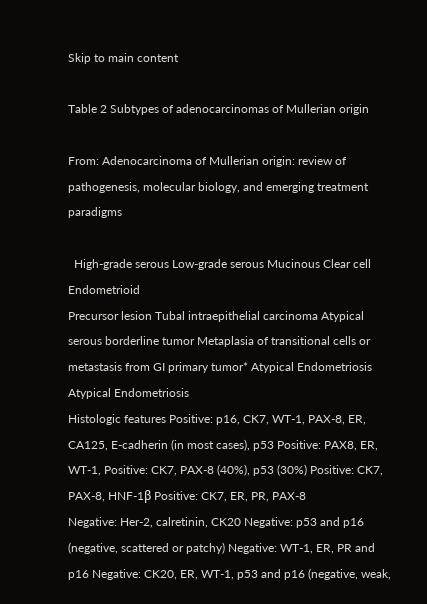Skip to main content

Table 2 Subtypes of adenocarcinomas of Mullerian origin

From: Adenocarcinoma of Mullerian origin: review of pathogenesis, molecular biology, and emerging treatment paradigms

  High-grade serous Low-grade serous Mucinous Clear cell Endometrioid
Precursor lesion Tubal intraepithelial carcinoma Atypical serous borderline tumor Metaplasia of transitional cells or metastasis from GI primary tumor* Atypical Endometriosis Atypical Endometriosis
Histologic features Positive: p16, CK7, WT-1, PAX-8, ER, CA125, E-cadherin (in most cases), p53 Positive: PAX8, ER, WT-1, Positive: CK7, PAX-8 (40%), p53 (30%) Positive: CK7, PAX-8, HNF-1β Positive: CK7, ER, PR, PAX-8
Negative: Her-2, calretinin, CK20 Negative: p53 and p16 (negative, scattered or patchy) Negative: WT-1, ER, PR and p16 Negative: CK20, ER, WT-1, p53 and p16 (negative, weak,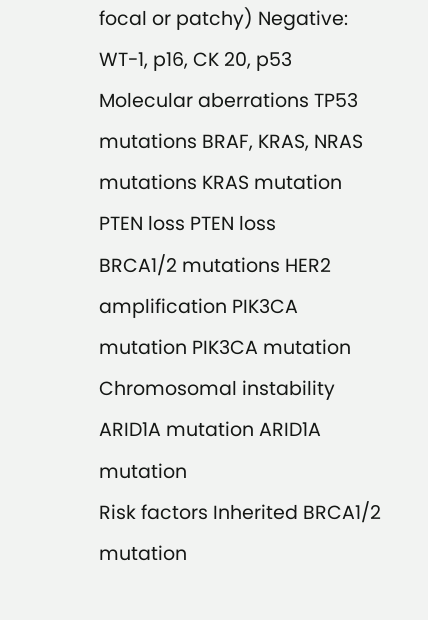focal or patchy) Negative: WT-1, p16, CK 20, p53
Molecular aberrations TP53 mutations BRAF, KRAS, NRAS mutations KRAS mutation PTEN loss PTEN loss
BRCA1/2 mutations HER2 amplification PIK3CA mutation PIK3CA mutation
Chromosomal instability ARID1A mutation ARID1A mutation
Risk factors Inherited BRCA1/2 mutation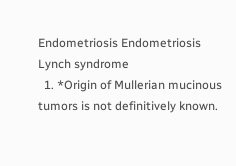Endometriosis Endometriosis
Lynch syndrome
  1. *Origin of Mullerian mucinous tumors is not definitively known.